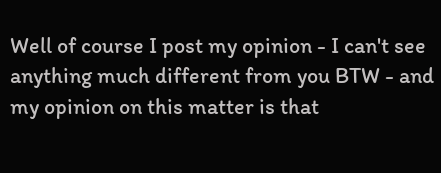Well of course I post my opinion - I can't see anything much different from you BTW - and my opinion on this matter is that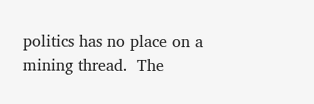politics has no place on a mining thread.  The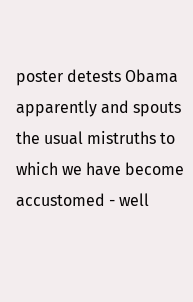poster detests Obama apparently and spouts the usual mistruths to which we have become accustomed - well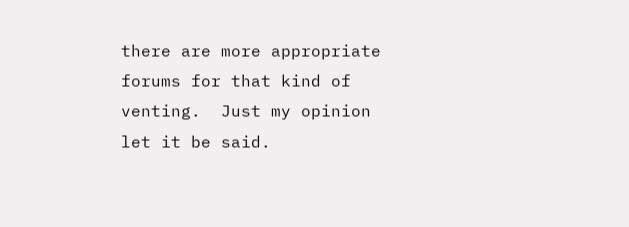there are more appropriate forums for that kind of venting.  Just my opinion let it be said.